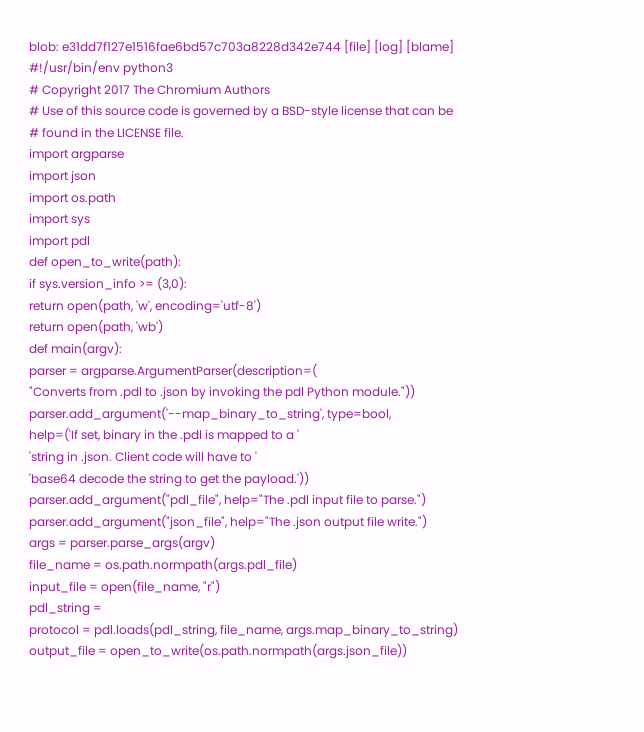blob: e31dd7f127e1516fae6bd57c703a8228d342e744 [file] [log] [blame]
#!/usr/bin/env python3
# Copyright 2017 The Chromium Authors
# Use of this source code is governed by a BSD-style license that can be
# found in the LICENSE file.
import argparse
import json
import os.path
import sys
import pdl
def open_to_write(path):
if sys.version_info >= (3,0):
return open(path, 'w', encoding='utf-8')
return open(path, 'wb')
def main(argv):
parser = argparse.ArgumentParser(description=(
"Converts from .pdl to .json by invoking the pdl Python module."))
parser.add_argument('--map_binary_to_string', type=bool,
help=('If set, binary in the .pdl is mapped to a '
'string in .json. Client code will have to '
'base64 decode the string to get the payload.'))
parser.add_argument("pdl_file", help="The .pdl input file to parse.")
parser.add_argument("json_file", help="The .json output file write.")
args = parser.parse_args(argv)
file_name = os.path.normpath(args.pdl_file)
input_file = open(file_name, "r")
pdl_string =
protocol = pdl.loads(pdl_string, file_name, args.map_binary_to_string)
output_file = open_to_write(os.path.normpath(args.json_file))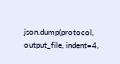json.dump(protocol, output_file, indent=4,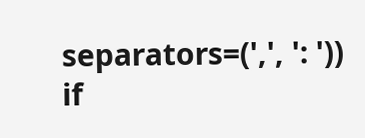separators=(',', ': '))
if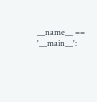__name__ == '__main__':